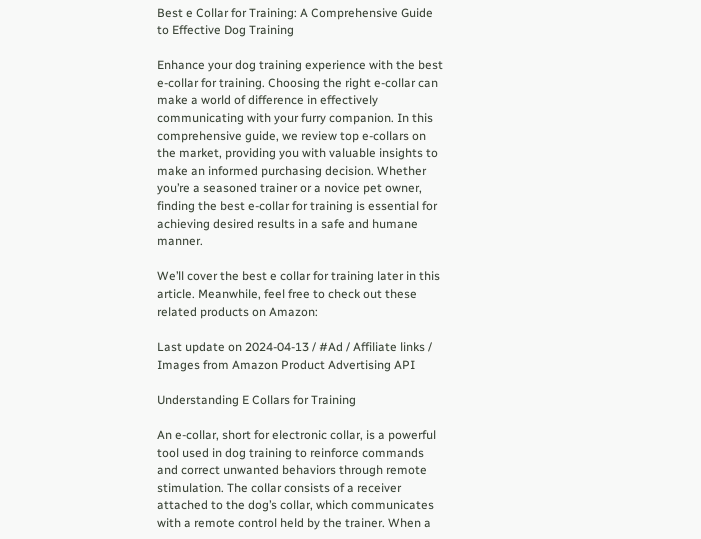Best e Collar for Training: A Comprehensive Guide to Effective Dog Training

Enhance your dog training experience with the best e-collar for training. Choosing the right e-collar can make a world of difference in effectively communicating with your furry companion. In this comprehensive guide, we review top e-collars on the market, providing you with valuable insights to make an informed purchasing decision. Whether you’re a seasoned trainer or a novice pet owner, finding the best e-collar for training is essential for achieving desired results in a safe and humane manner.

We’ll cover the best e collar for training later in this article. Meanwhile, feel free to check out these related products on Amazon:

Last update on 2024-04-13 / #Ad / Affiliate links / Images from Amazon Product Advertising API

Understanding E Collars for Training

An e-collar, short for electronic collar, is a powerful tool used in dog training to reinforce commands and correct unwanted behaviors through remote stimulation. The collar consists of a receiver attached to the dog’s collar, which communicates with a remote control held by the trainer. When a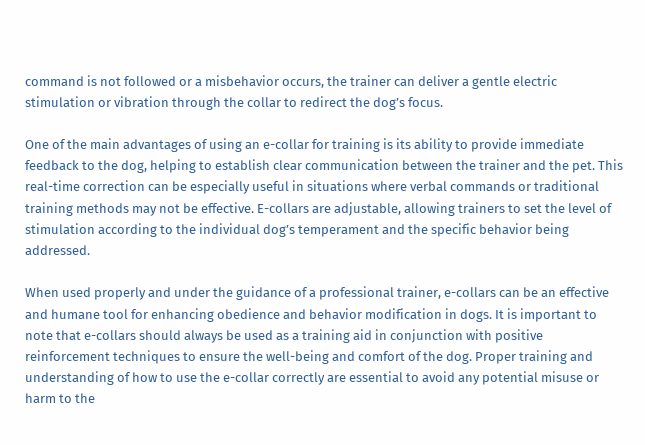command is not followed or a misbehavior occurs, the trainer can deliver a gentle electric stimulation or vibration through the collar to redirect the dog’s focus.

One of the main advantages of using an e-collar for training is its ability to provide immediate feedback to the dog, helping to establish clear communication between the trainer and the pet. This real-time correction can be especially useful in situations where verbal commands or traditional training methods may not be effective. E-collars are adjustable, allowing trainers to set the level of stimulation according to the individual dog’s temperament and the specific behavior being addressed.

When used properly and under the guidance of a professional trainer, e-collars can be an effective and humane tool for enhancing obedience and behavior modification in dogs. It is important to note that e-collars should always be used as a training aid in conjunction with positive reinforcement techniques to ensure the well-being and comfort of the dog. Proper training and understanding of how to use the e-collar correctly are essential to avoid any potential misuse or harm to the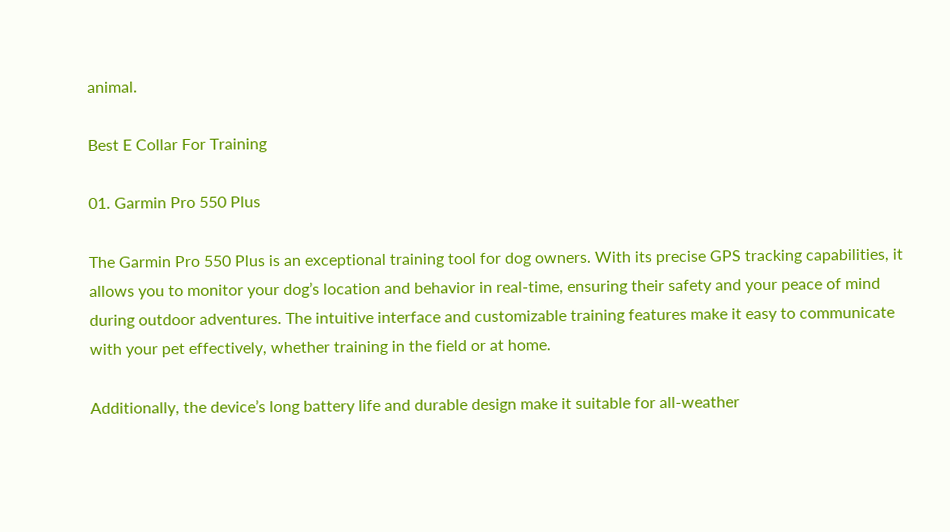animal.

Best E Collar For Training

01. Garmin Pro 550 Plus

The Garmin Pro 550 Plus is an exceptional training tool for dog owners. With its precise GPS tracking capabilities, it allows you to monitor your dog’s location and behavior in real-time, ensuring their safety and your peace of mind during outdoor adventures. The intuitive interface and customizable training features make it easy to communicate with your pet effectively, whether training in the field or at home.

Additionally, the device’s long battery life and durable design make it suitable for all-weather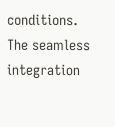conditions. The seamless integration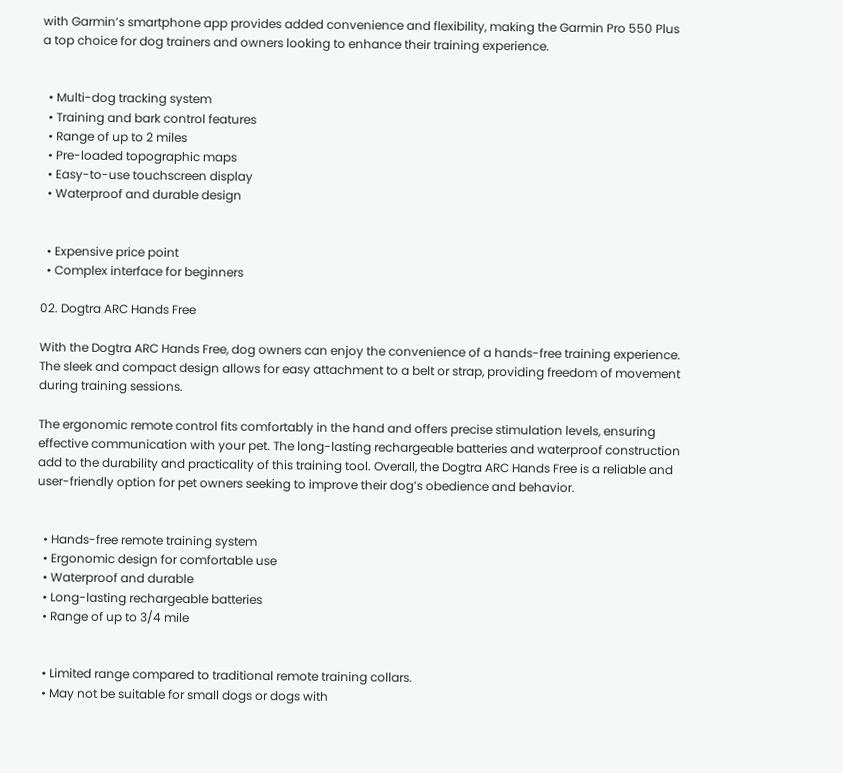with Garmin’s smartphone app provides added convenience and flexibility, making the Garmin Pro 550 Plus a top choice for dog trainers and owners looking to enhance their training experience.


  • Multi-dog tracking system
  • Training and bark control features
  • Range of up to 2 miles
  • Pre-loaded topographic maps
  • Easy-to-use touchscreen display
  • Waterproof and durable design


  • Expensive price point
  • Complex interface for beginners

02. Dogtra ARC Hands Free

With the Dogtra ARC Hands Free, dog owners can enjoy the convenience of a hands-free training experience. The sleek and compact design allows for easy attachment to a belt or strap, providing freedom of movement during training sessions.

The ergonomic remote control fits comfortably in the hand and offers precise stimulation levels, ensuring effective communication with your pet. The long-lasting rechargeable batteries and waterproof construction add to the durability and practicality of this training tool. Overall, the Dogtra ARC Hands Free is a reliable and user-friendly option for pet owners seeking to improve their dog’s obedience and behavior.


  • Hands-free remote training system
  • Ergonomic design for comfortable use
  • Waterproof and durable
  • Long-lasting rechargeable batteries
  • Range of up to 3/4 mile


  • Limited range compared to traditional remote training collars.
  • May not be suitable for small dogs or dogs with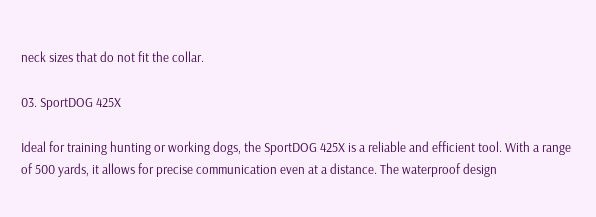neck sizes that do not fit the collar.

03. SportDOG 425X

Ideal for training hunting or working dogs, the SportDOG 425X is a reliable and efficient tool. With a range of 500 yards, it allows for precise communication even at a distance. The waterproof design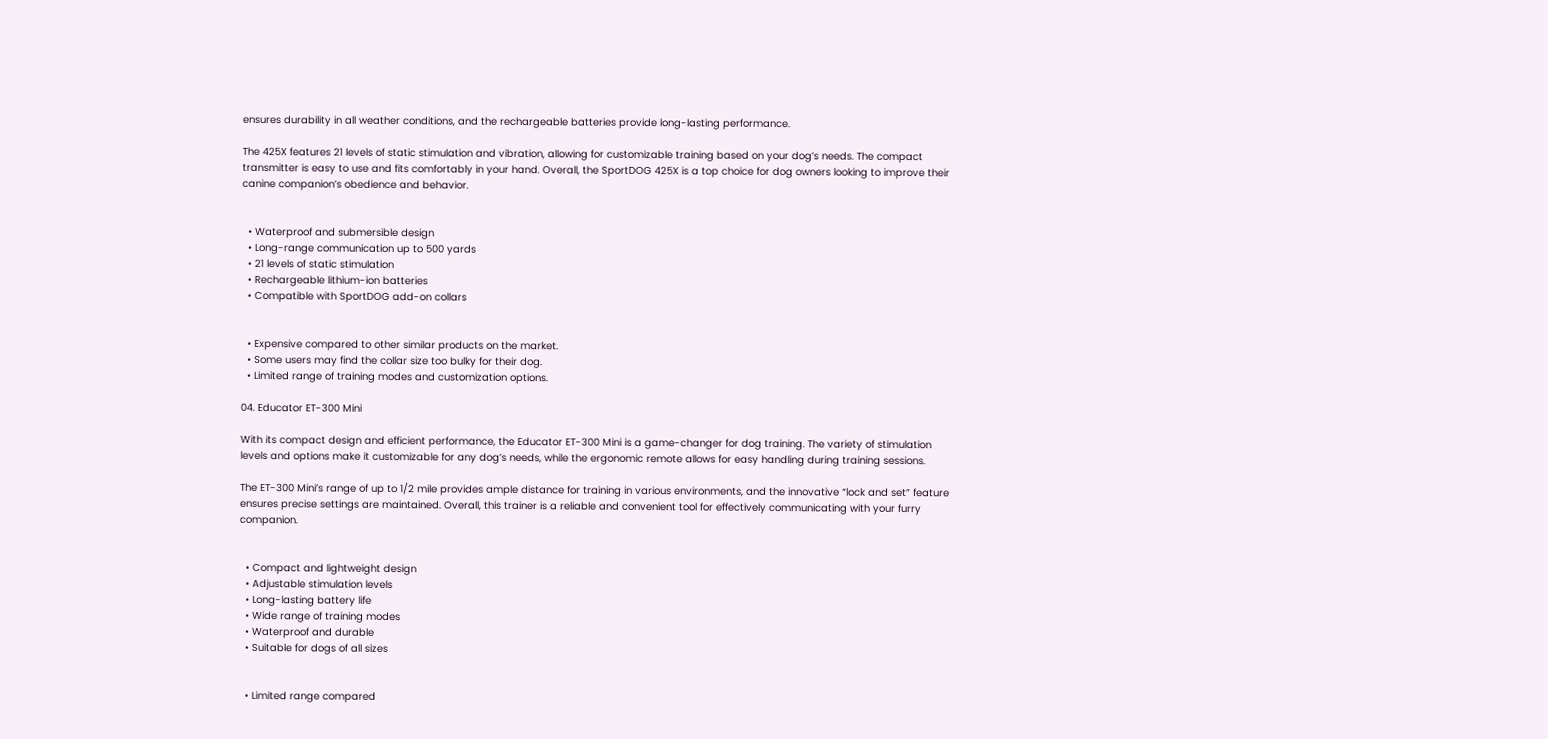ensures durability in all weather conditions, and the rechargeable batteries provide long-lasting performance.

The 425X features 21 levels of static stimulation and vibration, allowing for customizable training based on your dog’s needs. The compact transmitter is easy to use and fits comfortably in your hand. Overall, the SportDOG 425X is a top choice for dog owners looking to improve their canine companion’s obedience and behavior.


  • Waterproof and submersible design
  • Long-range communication up to 500 yards
  • 21 levels of static stimulation
  • Rechargeable lithium-ion batteries
  • Compatible with SportDOG add-on collars


  • Expensive compared to other similar products on the market.
  • Some users may find the collar size too bulky for their dog.
  • Limited range of training modes and customization options.

04. Educator ET-300 Mini

With its compact design and efficient performance, the Educator ET-300 Mini is a game-changer for dog training. The variety of stimulation levels and options make it customizable for any dog’s needs, while the ergonomic remote allows for easy handling during training sessions.

The ET-300 Mini’s range of up to 1/2 mile provides ample distance for training in various environments, and the innovative “lock and set” feature ensures precise settings are maintained. Overall, this trainer is a reliable and convenient tool for effectively communicating with your furry companion.


  • Compact and lightweight design
  • Adjustable stimulation levels
  • Long-lasting battery life
  • Wide range of training modes
  • Waterproof and durable
  • Suitable for dogs of all sizes


  • Limited range compared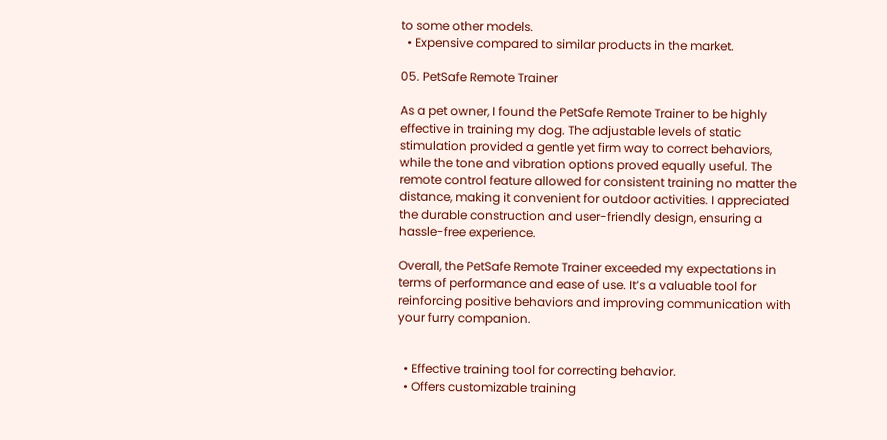to some other models.
  • Expensive compared to similar products in the market.

05. PetSafe Remote Trainer

As a pet owner, I found the PetSafe Remote Trainer to be highly effective in training my dog. The adjustable levels of static stimulation provided a gentle yet firm way to correct behaviors, while the tone and vibration options proved equally useful. The remote control feature allowed for consistent training no matter the distance, making it convenient for outdoor activities. I appreciated the durable construction and user-friendly design, ensuring a hassle-free experience.

Overall, the PetSafe Remote Trainer exceeded my expectations in terms of performance and ease of use. It’s a valuable tool for reinforcing positive behaviors and improving communication with your furry companion.


  • Effective training tool for correcting behavior.
  • Offers customizable training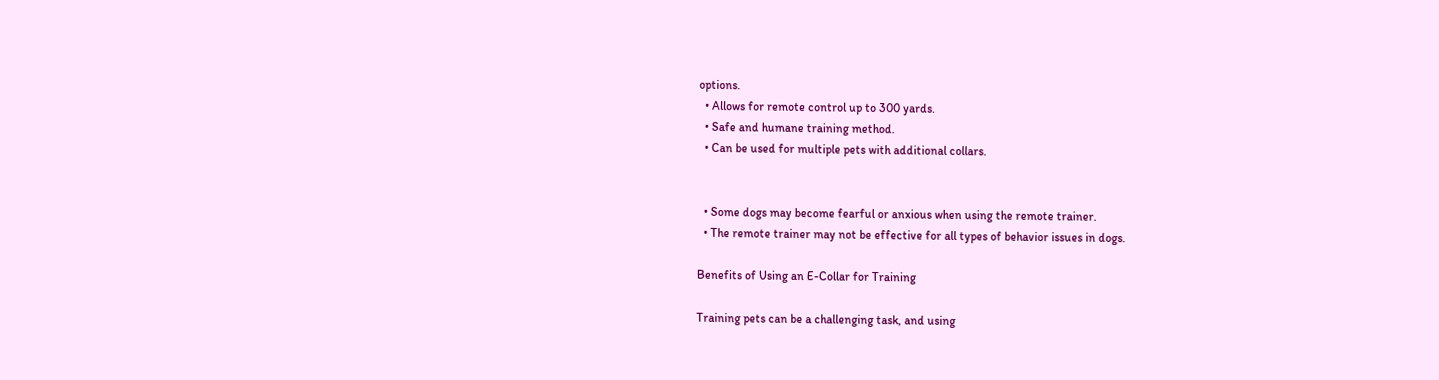options.
  • Allows for remote control up to 300 yards.
  • Safe and humane training method.
  • Can be used for multiple pets with additional collars.


  • Some dogs may become fearful or anxious when using the remote trainer.
  • The remote trainer may not be effective for all types of behavior issues in dogs.

Benefits of Using an E-Collar for Training

Training pets can be a challenging task, and using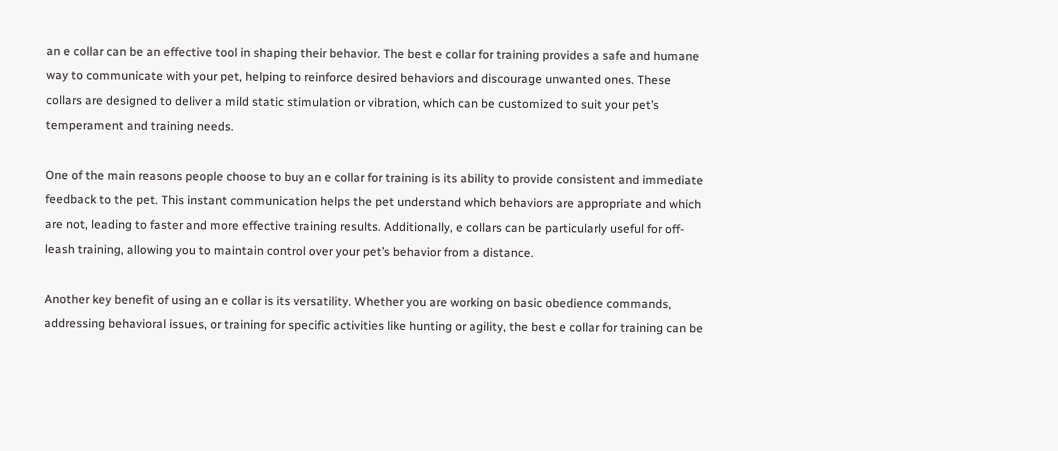an e collar can be an effective tool in shaping their behavior. The best e collar for training provides a safe and humane way to communicate with your pet, helping to reinforce desired behaviors and discourage unwanted ones. These collars are designed to deliver a mild static stimulation or vibration, which can be customized to suit your pet’s temperament and training needs.

One of the main reasons people choose to buy an e collar for training is its ability to provide consistent and immediate feedback to the pet. This instant communication helps the pet understand which behaviors are appropriate and which are not, leading to faster and more effective training results. Additionally, e collars can be particularly useful for off-leash training, allowing you to maintain control over your pet’s behavior from a distance.

Another key benefit of using an e collar is its versatility. Whether you are working on basic obedience commands, addressing behavioral issues, or training for specific activities like hunting or agility, the best e collar for training can be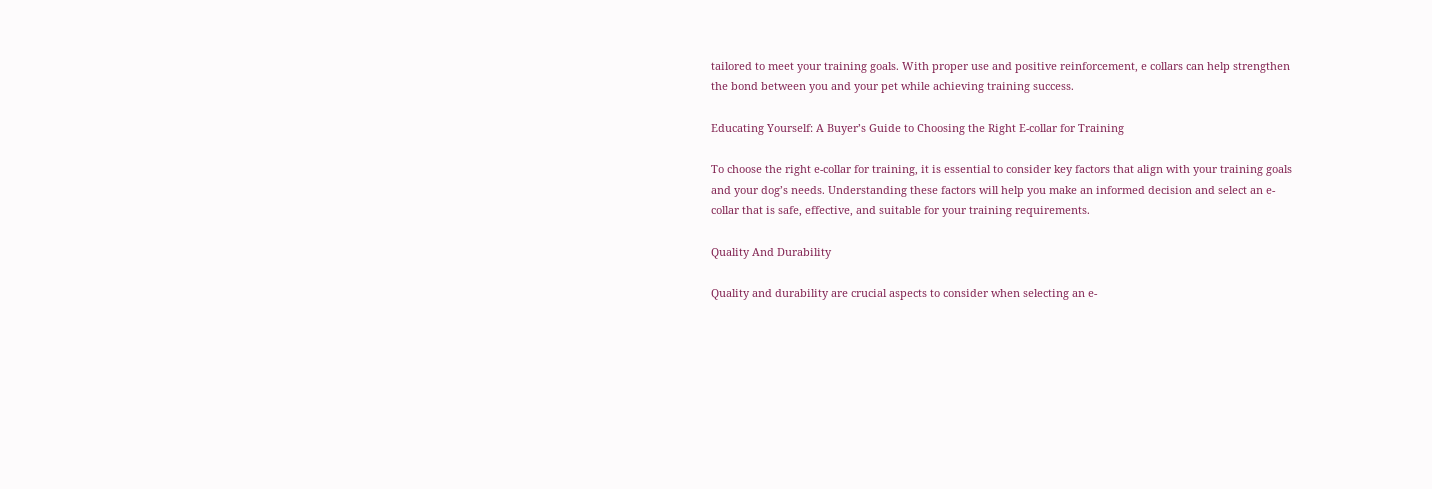tailored to meet your training goals. With proper use and positive reinforcement, e collars can help strengthen the bond between you and your pet while achieving training success.

Educating Yourself: A Buyer’s Guide to Choosing the Right E-collar for Training

To choose the right e-collar for training, it is essential to consider key factors that align with your training goals and your dog’s needs. Understanding these factors will help you make an informed decision and select an e-collar that is safe, effective, and suitable for your training requirements.

Quality And Durability

Quality and durability are crucial aspects to consider when selecting an e-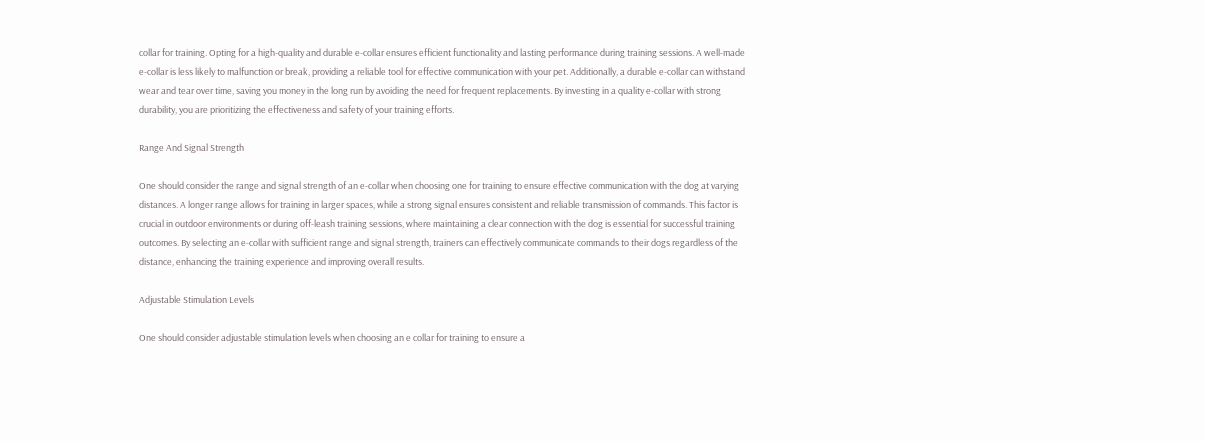collar for training. Opting for a high-quality and durable e-collar ensures efficient functionality and lasting performance during training sessions. A well-made e-collar is less likely to malfunction or break, providing a reliable tool for effective communication with your pet. Additionally, a durable e-collar can withstand wear and tear over time, saving you money in the long run by avoiding the need for frequent replacements. By investing in a quality e-collar with strong durability, you are prioritizing the effectiveness and safety of your training efforts.

Range And Signal Strength

One should consider the range and signal strength of an e-collar when choosing one for training to ensure effective communication with the dog at varying distances. A longer range allows for training in larger spaces, while a strong signal ensures consistent and reliable transmission of commands. This factor is crucial in outdoor environments or during off-leash training sessions, where maintaining a clear connection with the dog is essential for successful training outcomes. By selecting an e-collar with sufficient range and signal strength, trainers can effectively communicate commands to their dogs regardless of the distance, enhancing the training experience and improving overall results.

Adjustable Stimulation Levels

One should consider adjustable stimulation levels when choosing an e collar for training to ensure a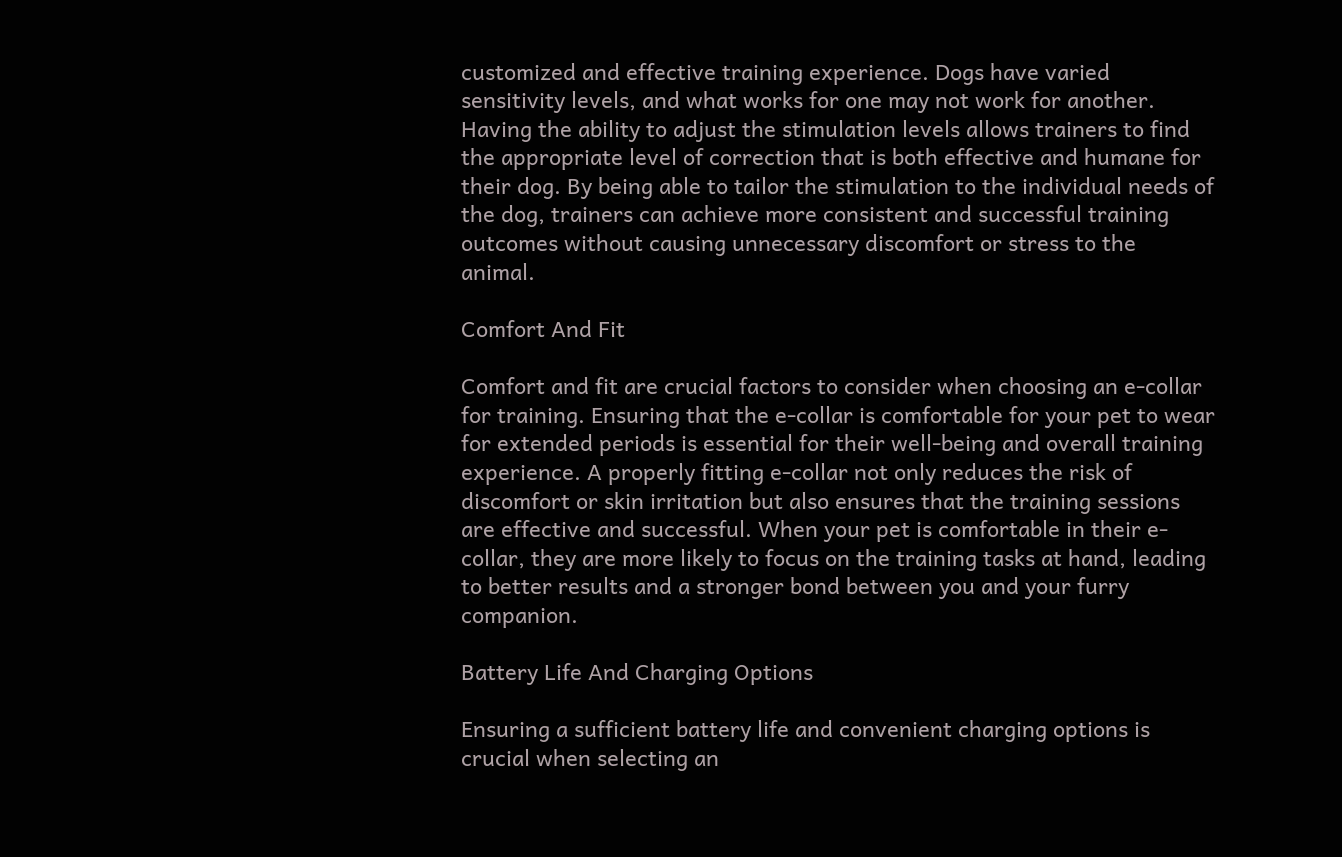customized and effective training experience. Dogs have varied sensitivity levels, and what works for one may not work for another. Having the ability to adjust the stimulation levels allows trainers to find the appropriate level of correction that is both effective and humane for their dog. By being able to tailor the stimulation to the individual needs of the dog, trainers can achieve more consistent and successful training outcomes without causing unnecessary discomfort or stress to the animal.

Comfort And Fit

Comfort and fit are crucial factors to consider when choosing an e-collar for training. Ensuring that the e-collar is comfortable for your pet to wear for extended periods is essential for their well-being and overall training experience. A properly fitting e-collar not only reduces the risk of discomfort or skin irritation but also ensures that the training sessions are effective and successful. When your pet is comfortable in their e-collar, they are more likely to focus on the training tasks at hand, leading to better results and a stronger bond between you and your furry companion.

Battery Life And Charging Options

Ensuring a sufficient battery life and convenient charging options is crucial when selecting an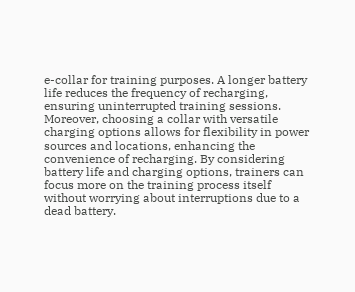e-collar for training purposes. A longer battery life reduces the frequency of recharging, ensuring uninterrupted training sessions. Moreover, choosing a collar with versatile charging options allows for flexibility in power sources and locations, enhancing the convenience of recharging. By considering battery life and charging options, trainers can focus more on the training process itself without worrying about interruptions due to a dead battery.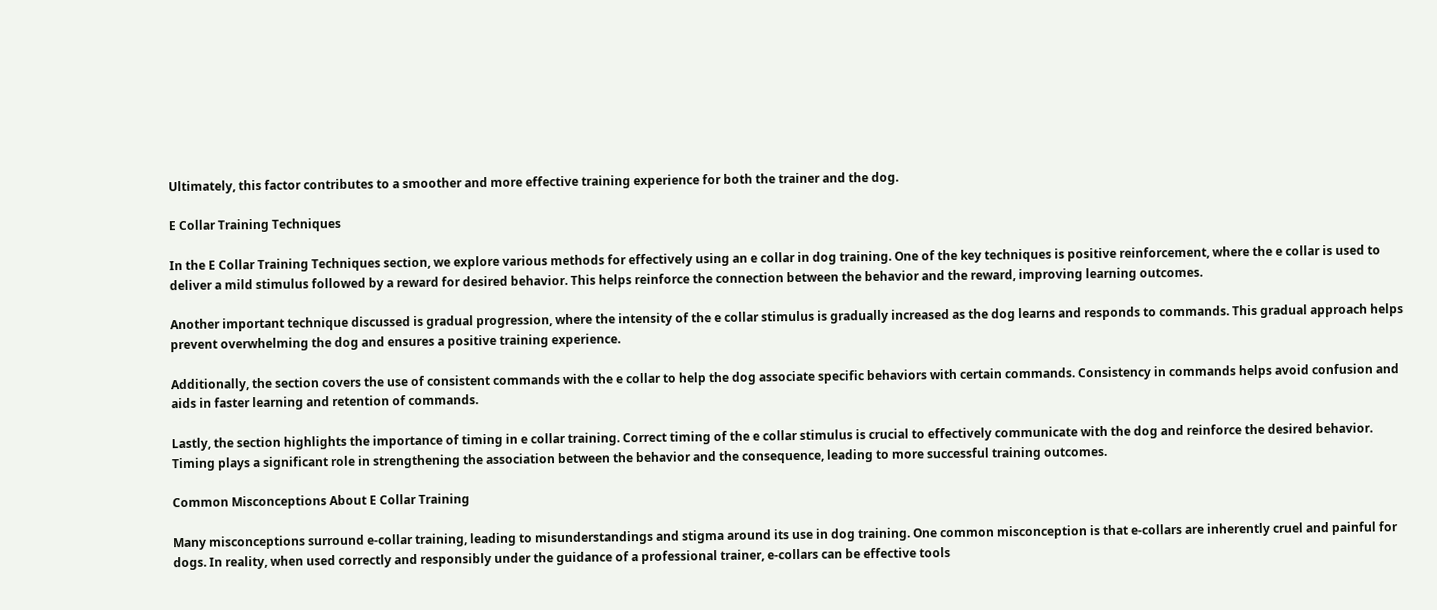Ultimately, this factor contributes to a smoother and more effective training experience for both the trainer and the dog.

E Collar Training Techniques

In the E Collar Training Techniques section, we explore various methods for effectively using an e collar in dog training. One of the key techniques is positive reinforcement, where the e collar is used to deliver a mild stimulus followed by a reward for desired behavior. This helps reinforce the connection between the behavior and the reward, improving learning outcomes.

Another important technique discussed is gradual progression, where the intensity of the e collar stimulus is gradually increased as the dog learns and responds to commands. This gradual approach helps prevent overwhelming the dog and ensures a positive training experience.

Additionally, the section covers the use of consistent commands with the e collar to help the dog associate specific behaviors with certain commands. Consistency in commands helps avoid confusion and aids in faster learning and retention of commands.

Lastly, the section highlights the importance of timing in e collar training. Correct timing of the e collar stimulus is crucial to effectively communicate with the dog and reinforce the desired behavior. Timing plays a significant role in strengthening the association between the behavior and the consequence, leading to more successful training outcomes.

Common Misconceptions About E Collar Training

Many misconceptions surround e-collar training, leading to misunderstandings and stigma around its use in dog training. One common misconception is that e-collars are inherently cruel and painful for dogs. In reality, when used correctly and responsibly under the guidance of a professional trainer, e-collars can be effective tools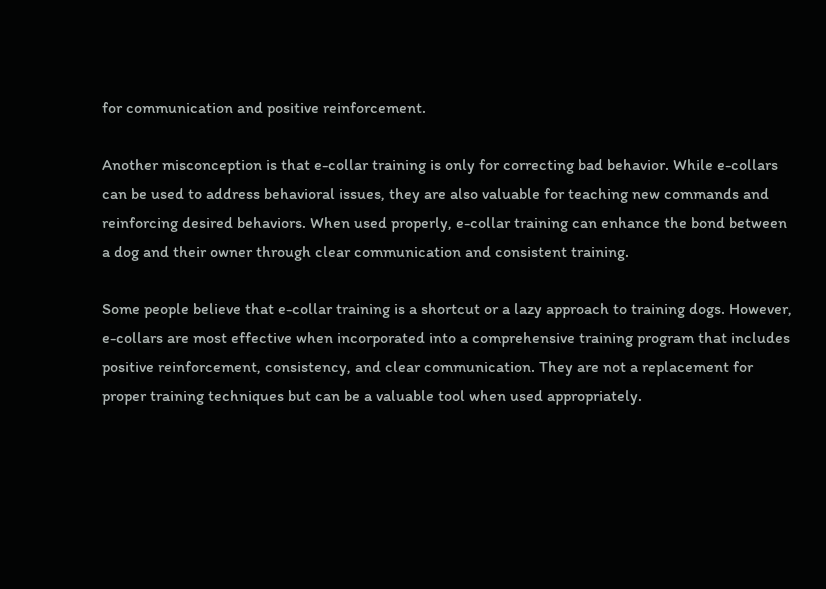for communication and positive reinforcement.

Another misconception is that e-collar training is only for correcting bad behavior. While e-collars can be used to address behavioral issues, they are also valuable for teaching new commands and reinforcing desired behaviors. When used properly, e-collar training can enhance the bond between a dog and their owner through clear communication and consistent training.

Some people believe that e-collar training is a shortcut or a lazy approach to training dogs. However, e-collars are most effective when incorporated into a comprehensive training program that includes positive reinforcement, consistency, and clear communication. They are not a replacement for proper training techniques but can be a valuable tool when used appropriately.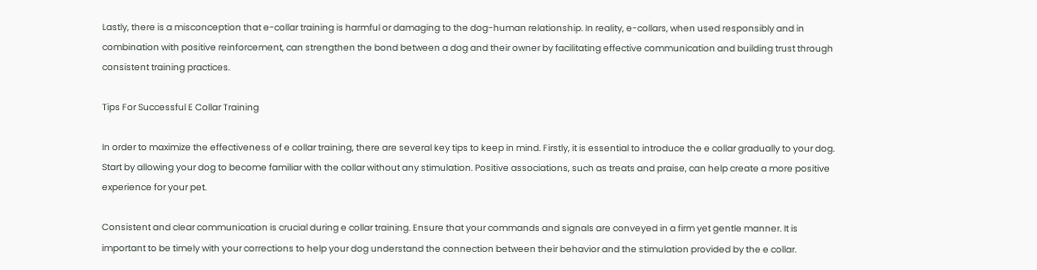Lastly, there is a misconception that e-collar training is harmful or damaging to the dog-human relationship. In reality, e-collars, when used responsibly and in combination with positive reinforcement, can strengthen the bond between a dog and their owner by facilitating effective communication and building trust through consistent training practices.

Tips For Successful E Collar Training

In order to maximize the effectiveness of e collar training, there are several key tips to keep in mind. Firstly, it is essential to introduce the e collar gradually to your dog. Start by allowing your dog to become familiar with the collar without any stimulation. Positive associations, such as treats and praise, can help create a more positive experience for your pet.

Consistent and clear communication is crucial during e collar training. Ensure that your commands and signals are conveyed in a firm yet gentle manner. It is important to be timely with your corrections to help your dog understand the connection between their behavior and the stimulation provided by the e collar.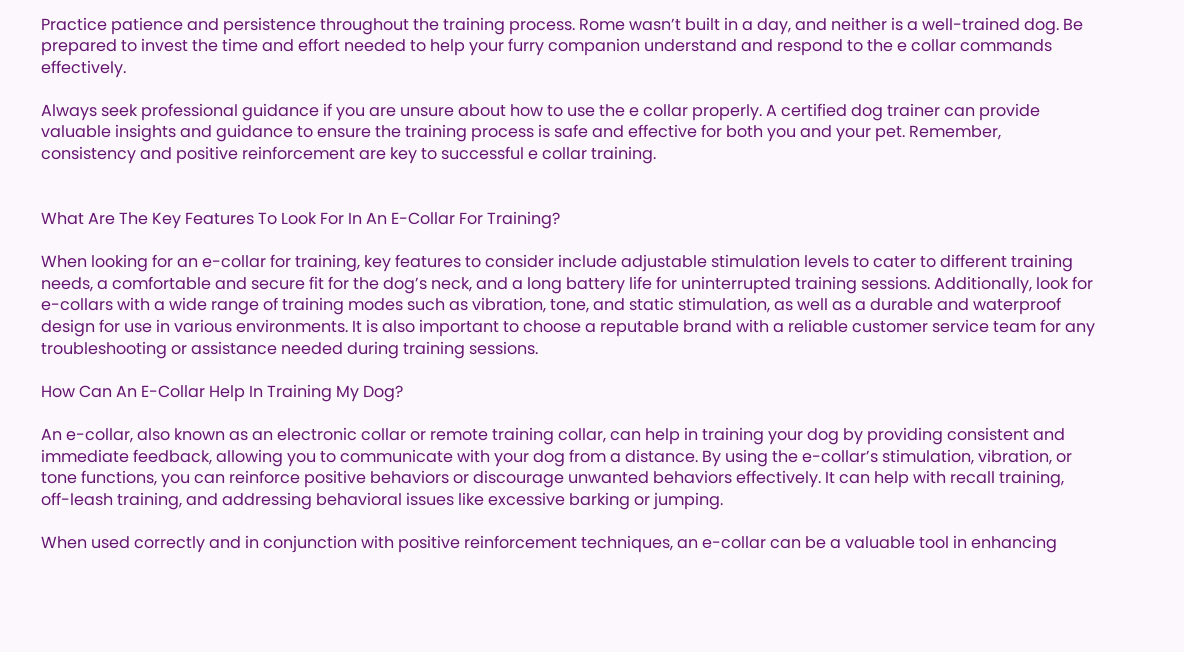Practice patience and persistence throughout the training process. Rome wasn’t built in a day, and neither is a well-trained dog. Be prepared to invest the time and effort needed to help your furry companion understand and respond to the e collar commands effectively.

Always seek professional guidance if you are unsure about how to use the e collar properly. A certified dog trainer can provide valuable insights and guidance to ensure the training process is safe and effective for both you and your pet. Remember, consistency and positive reinforcement are key to successful e collar training.


What Are The Key Features To Look For In An E-Collar For Training?

When looking for an e-collar for training, key features to consider include adjustable stimulation levels to cater to different training needs, a comfortable and secure fit for the dog’s neck, and a long battery life for uninterrupted training sessions. Additionally, look for e-collars with a wide range of training modes such as vibration, tone, and static stimulation, as well as a durable and waterproof design for use in various environments. It is also important to choose a reputable brand with a reliable customer service team for any troubleshooting or assistance needed during training sessions.

How Can An E-Collar Help In Training My Dog?

An e-collar, also known as an electronic collar or remote training collar, can help in training your dog by providing consistent and immediate feedback, allowing you to communicate with your dog from a distance. By using the e-collar’s stimulation, vibration, or tone functions, you can reinforce positive behaviors or discourage unwanted behaviors effectively. It can help with recall training, off-leash training, and addressing behavioral issues like excessive barking or jumping.

When used correctly and in conjunction with positive reinforcement techniques, an e-collar can be a valuable tool in enhancing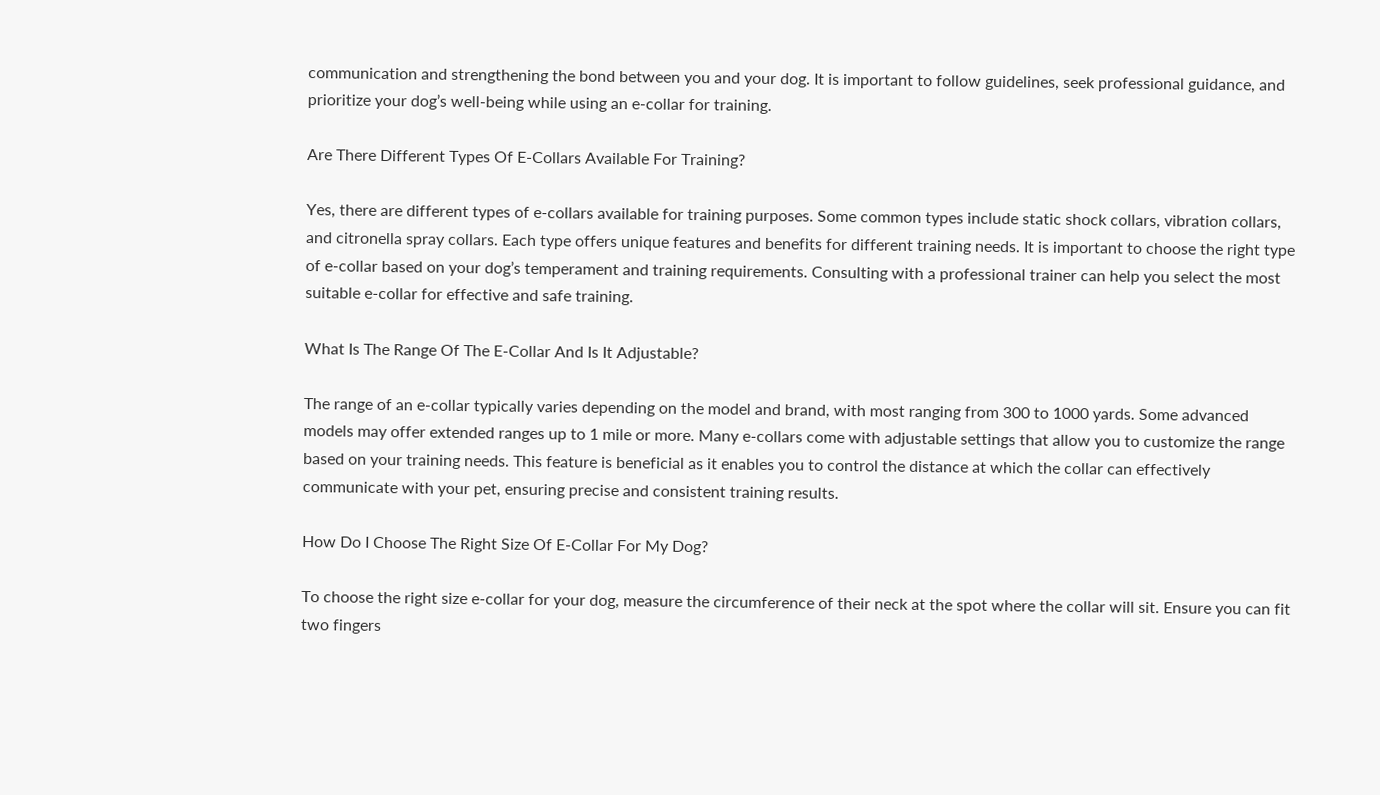communication and strengthening the bond between you and your dog. It is important to follow guidelines, seek professional guidance, and prioritize your dog’s well-being while using an e-collar for training.

Are There Different Types Of E-Collars Available For Training?

Yes, there are different types of e-collars available for training purposes. Some common types include static shock collars, vibration collars, and citronella spray collars. Each type offers unique features and benefits for different training needs. It is important to choose the right type of e-collar based on your dog’s temperament and training requirements. Consulting with a professional trainer can help you select the most suitable e-collar for effective and safe training.

What Is The Range Of The E-Collar And Is It Adjustable?

The range of an e-collar typically varies depending on the model and brand, with most ranging from 300 to 1000 yards. Some advanced models may offer extended ranges up to 1 mile or more. Many e-collars come with adjustable settings that allow you to customize the range based on your training needs. This feature is beneficial as it enables you to control the distance at which the collar can effectively communicate with your pet, ensuring precise and consistent training results.

How Do I Choose The Right Size Of E-Collar For My Dog?

To choose the right size e-collar for your dog, measure the circumference of their neck at the spot where the collar will sit. Ensure you can fit two fingers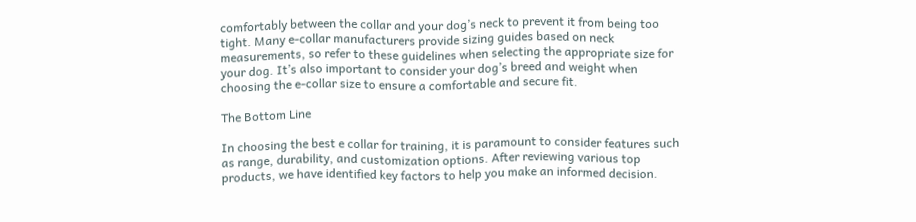comfortably between the collar and your dog’s neck to prevent it from being too tight. Many e-collar manufacturers provide sizing guides based on neck measurements, so refer to these guidelines when selecting the appropriate size for your dog. It’s also important to consider your dog’s breed and weight when choosing the e-collar size to ensure a comfortable and secure fit.

The Bottom Line

In choosing the best e collar for training, it is paramount to consider features such as range, durability, and customization options. After reviewing various top products, we have identified key factors to help you make an informed decision.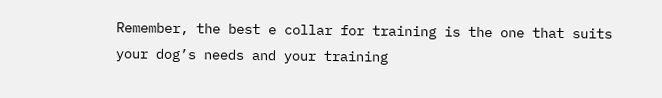Remember, the best e collar for training is the one that suits your dog’s needs and your training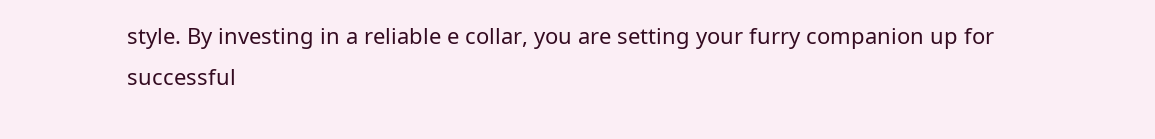style. By investing in a reliable e collar, you are setting your furry companion up for successful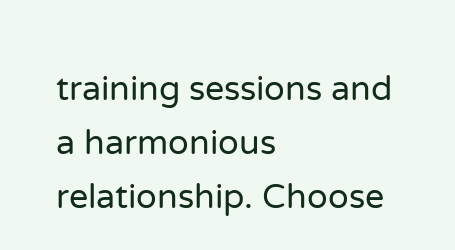training sessions and a harmonious relationship. Choose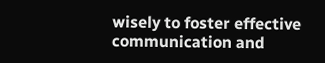wisely to foster effective communication and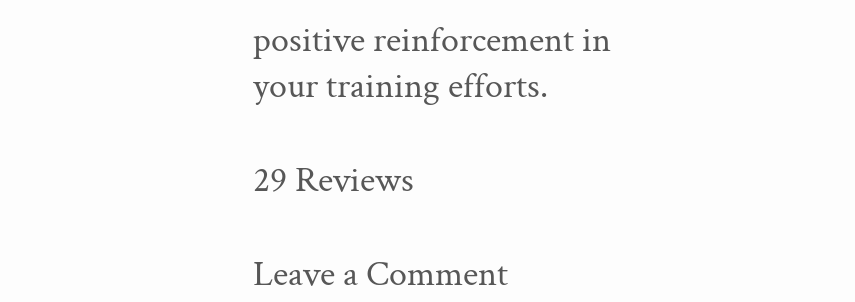positive reinforcement in your training efforts.

29 Reviews

Leave a Comment